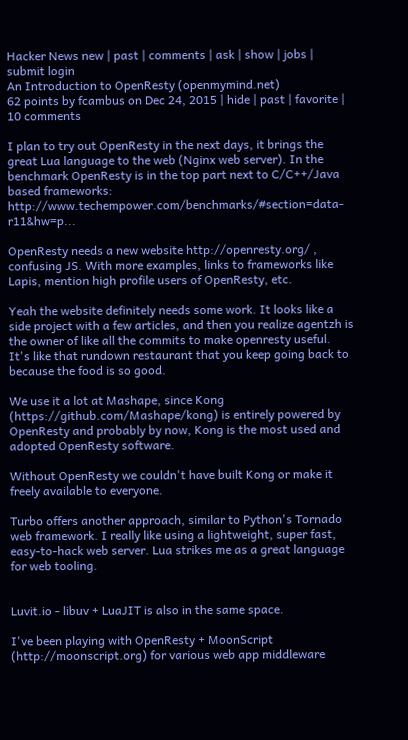Hacker News new | past | comments | ask | show | jobs | submit login
An Introduction to OpenResty (openmymind.net)
62 points by fcambus on Dec 24, 2015 | hide | past | favorite | 10 comments

I plan to try out OpenResty in the next days, it brings the great Lua language to the web (Nginx web server). In the benchmark OpenResty is in the top part next to C/C++/Java based frameworks: http://www.techempower.com/benchmarks/#section=data-r11&hw=p...

OpenResty needs a new website http://openresty.org/ , confusing JS. With more examples, links to frameworks like Lapis, mention high profile users of OpenResty, etc.

Yeah the website definitely needs some work. It looks like a side project with a few articles, and then you realize agentzh is the owner of like all the commits to make openresty useful. It's like that rundown restaurant that you keep going back to because the food is so good.

We use it a lot at Mashape, since Kong (https://github.com/Mashape/kong) is entirely powered by OpenResty and probably by now, Kong is the most used and adopted OpenResty software.

Without OpenResty we couldn't have built Kong or make it freely available to everyone.

Turbo offers another approach, similar to Python's Tornado web framework. I really like using a lightweight, super fast, easy-to-hack web server. Lua strikes me as a great language for web tooling.


Luvit.io - libuv + LuaJIT is also in the same space.

I've been playing with OpenResty + MoonScript (http://moonscript.org) for various web app middleware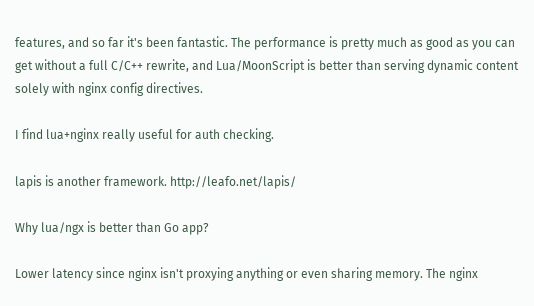features, and so far it's been fantastic. The performance is pretty much as good as you can get without a full C/C++ rewrite, and Lua/MoonScript is better than serving dynamic content solely with nginx config directives.

I find lua+nginx really useful for auth checking.

lapis is another framework. http://leafo.net/lapis/

Why lua/ngx is better than Go app?

Lower latency since nginx isn't proxying anything or even sharing memory. The nginx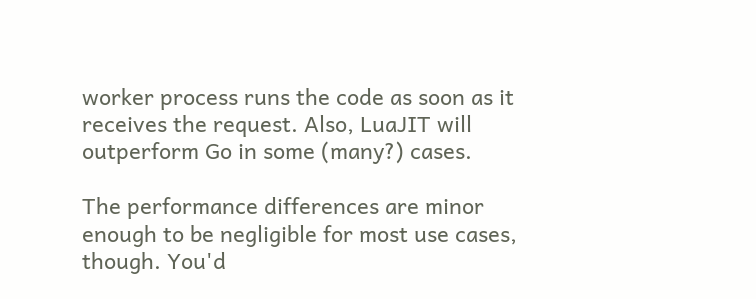worker process runs the code as soon as it receives the request. Also, LuaJIT will outperform Go in some (many?) cases.

The performance differences are minor enough to be negligible for most use cases, though. You'd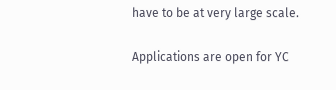have to be at very large scale.

Applications are open for YC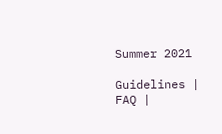Summer 2021

Guidelines | FAQ |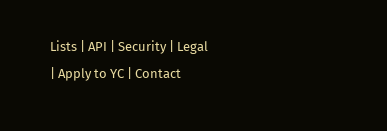Lists | API | Security | Legal | Apply to YC | Contact